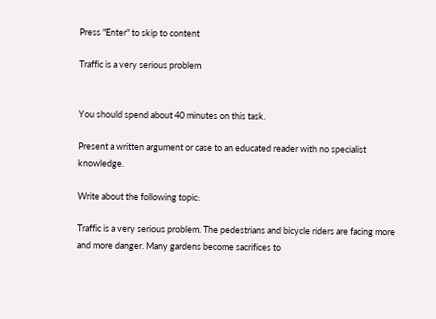Press "Enter" to skip to content

Traffic is a very serious problem


You should spend about 40 minutes on this task.

Present a written argument or case to an educated reader with no specialist knowledge.

Write about the following topic:

Traffic is a very serious problem. The pedestrians and bicycle riders are facing more and more danger. Many gardens become sacrifices to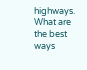highways. What are the best ways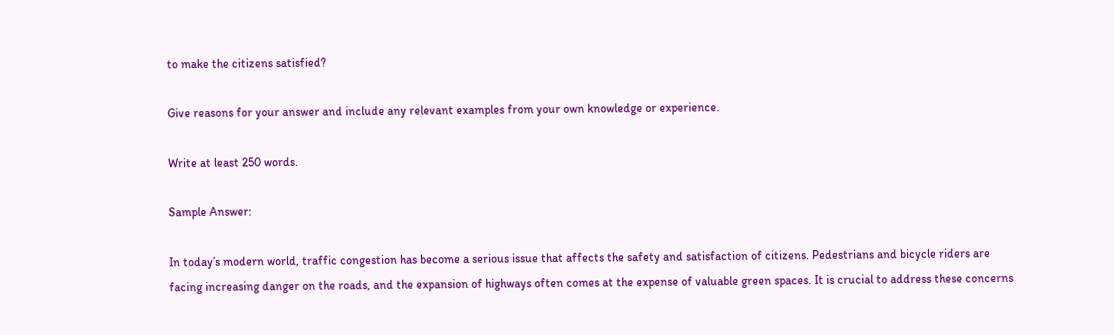to make the citizens satisfied?

Give reasons for your answer and include any relevant examples from your own knowledge or experience.

Write at least 250 words.

Sample Answer:

In today’s modern world, traffic congestion has become a serious issue that affects the safety and satisfaction of citizens. Pedestrians and bicycle riders are facing increasing danger on the roads, and the expansion of highways often comes at the expense of valuable green spaces. It is crucial to address these concerns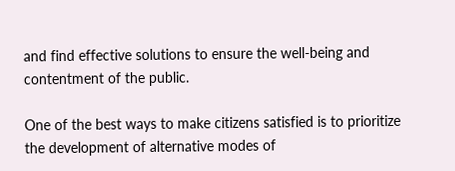and find effective solutions to ensure the well-being and contentment of the public.

One of the best ways to make citizens satisfied is to prioritize the development of alternative modes of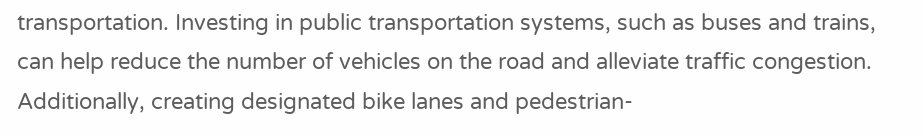transportation. Investing in public transportation systems, such as buses and trains, can help reduce the number of vehicles on the road and alleviate traffic congestion. Additionally, creating designated bike lanes and pedestrian-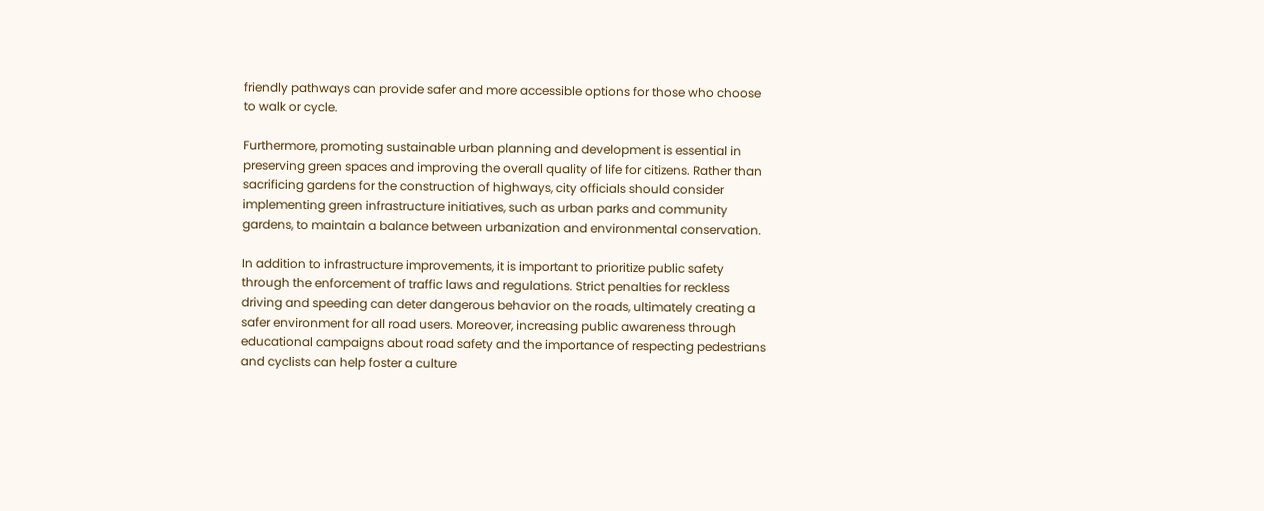friendly pathways can provide safer and more accessible options for those who choose to walk or cycle.

Furthermore, promoting sustainable urban planning and development is essential in preserving green spaces and improving the overall quality of life for citizens. Rather than sacrificing gardens for the construction of highways, city officials should consider implementing green infrastructure initiatives, such as urban parks and community gardens, to maintain a balance between urbanization and environmental conservation.

In addition to infrastructure improvements, it is important to prioritize public safety through the enforcement of traffic laws and regulations. Strict penalties for reckless driving and speeding can deter dangerous behavior on the roads, ultimately creating a safer environment for all road users. Moreover, increasing public awareness through educational campaigns about road safety and the importance of respecting pedestrians and cyclists can help foster a culture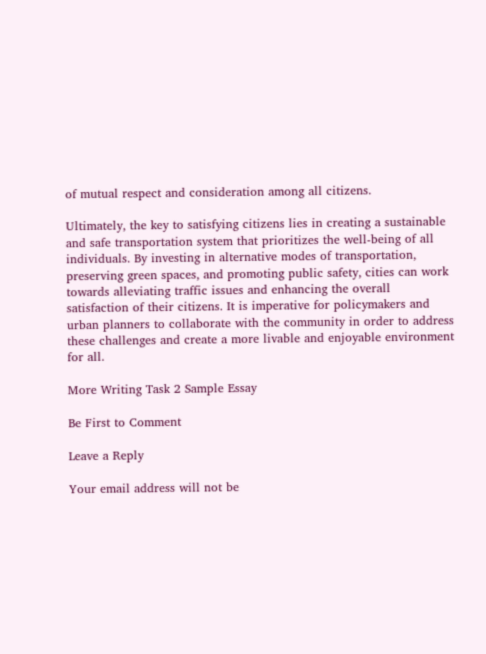of mutual respect and consideration among all citizens.

Ultimately, the key to satisfying citizens lies in creating a sustainable and safe transportation system that prioritizes the well-being of all individuals. By investing in alternative modes of transportation, preserving green spaces, and promoting public safety, cities can work towards alleviating traffic issues and enhancing the overall satisfaction of their citizens. It is imperative for policymakers and urban planners to collaborate with the community in order to address these challenges and create a more livable and enjoyable environment for all.

More Writing Task 2 Sample Essay

Be First to Comment

Leave a Reply

Your email address will not be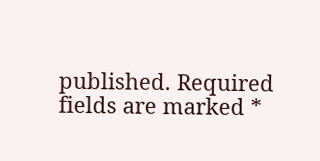published. Required fields are marked *